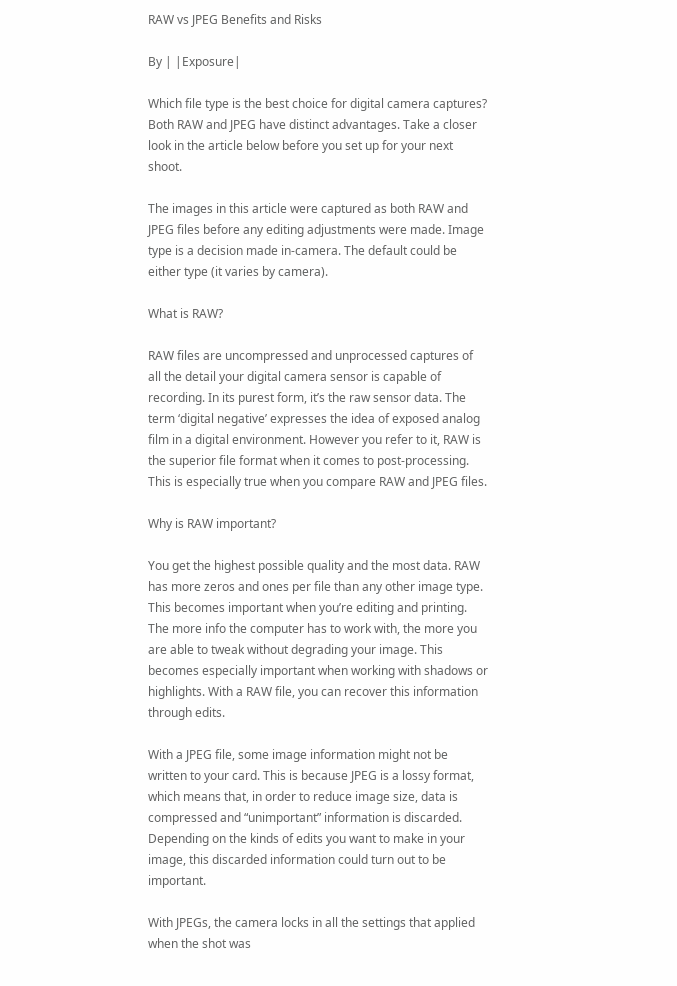RAW vs JPEG Benefits and Risks

By | |Exposure|

Which file type is the best choice for digital camera captures? Both RAW and JPEG have distinct advantages. Take a closer look in the article below before you set up for your next shoot.

The images in this article were captured as both RAW and JPEG files before any editing adjustments were made. Image type is a decision made in-camera. The default could be either type (it varies by camera).

What is RAW?

RAW files are uncompressed and unprocessed captures of all the detail your digital camera sensor is capable of recording. In its purest form, it’s the raw sensor data. The term ‘digital negative’ expresses the idea of exposed analog film in a digital environment. However you refer to it, RAW is the superior file format when it comes to post-processing. This is especially true when you compare RAW and JPEG files.

Why is RAW important?

You get the highest possible quality and the most data. RAW has more zeros and ones per file than any other image type. This becomes important when you’re editing and printing. The more info the computer has to work with, the more you are able to tweak without degrading your image. This becomes especially important when working with shadows or highlights. With a RAW file, you can recover this information through edits.

With a JPEG file, some image information might not be written to your card. This is because JPEG is a lossy format, which means that, in order to reduce image size, data is compressed and “unimportant” information is discarded. Depending on the kinds of edits you want to make in your image, this discarded information could turn out to be important.

With JPEGs, the camera locks in all the settings that applied when the shot was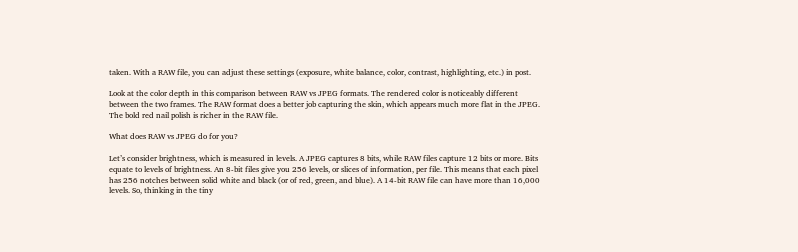taken. With a RAW file, you can adjust these settings (exposure, white balance, color, contrast, highlighting, etc.) in post.

Look at the color depth in this comparison between RAW vs JPEG formats. The rendered color is noticeably different between the two frames. The RAW format does a better job capturing the skin, which appears much more flat in the JPEG. The bold red nail polish is richer in the RAW file.

What does RAW vs JPEG do for you?

Let’s consider brightness, which is measured in levels. A JPEG captures 8 bits, while RAW files capture 12 bits or more. Bits equate to levels of brightness. An 8-bit files give you 256 levels, or slices of information, per file. This means that each pixel has 256 notches between solid white and black (or of red, green, and blue). A 14-bit RAW file can have more than 16,000 levels. So, thinking in the tiny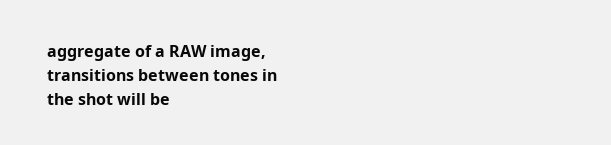aggregate of a RAW image, transitions between tones in the shot will be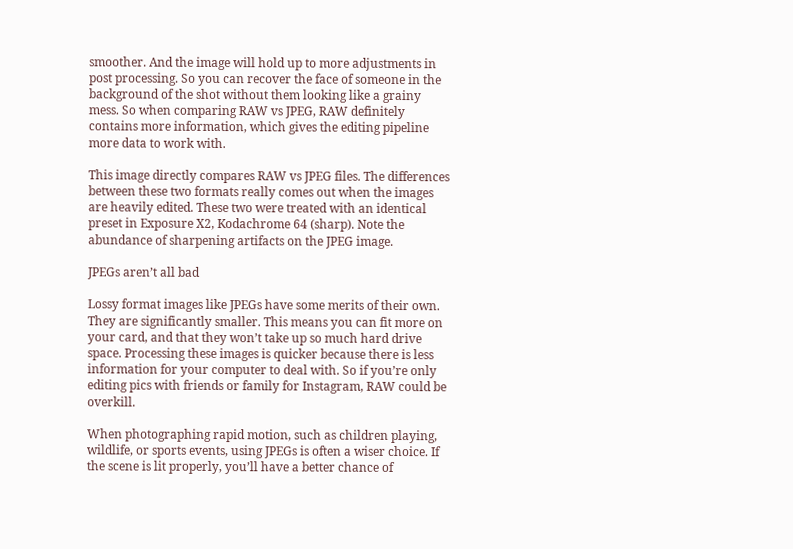smoother. And the image will hold up to more adjustments in post processing. So you can recover the face of someone in the background of the shot without them looking like a grainy mess. So when comparing RAW vs JPEG, RAW definitely contains more information, which gives the editing pipeline more data to work with.

This image directly compares RAW vs JPEG files. The differences between these two formats really comes out when the images are heavily edited. These two were treated with an identical preset in Exposure X2, Kodachrome 64 (sharp). Note the abundance of sharpening artifacts on the JPEG image.

JPEGs aren’t all bad

Lossy format images like JPEGs have some merits of their own. They are significantly smaller. This means you can fit more on your card, and that they won’t take up so much hard drive space. Processing these images is quicker because there is less information for your computer to deal with. So if you’re only editing pics with friends or family for Instagram, RAW could be overkill.

When photographing rapid motion, such as children playing, wildlife, or sports events, using JPEGs is often a wiser choice. If the scene is lit properly, you’ll have a better chance of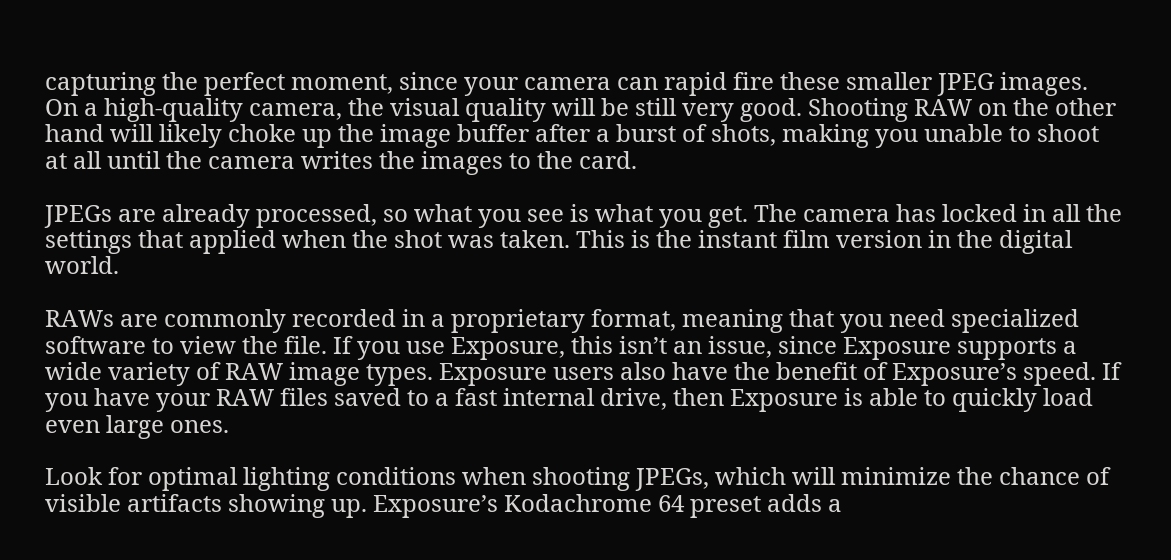capturing the perfect moment, since your camera can rapid fire these smaller JPEG images. On a high-quality camera, the visual quality will be still very good. Shooting RAW on the other hand will likely choke up the image buffer after a burst of shots, making you unable to shoot at all until the camera writes the images to the card.

JPEGs are already processed, so what you see is what you get. The camera has locked in all the settings that applied when the shot was taken. This is the instant film version in the digital world.

RAWs are commonly recorded in a proprietary format, meaning that you need specialized software to view the file. If you use Exposure, this isn’t an issue, since Exposure supports a wide variety of RAW image types. Exposure users also have the benefit of Exposure’s speed. If you have your RAW files saved to a fast internal drive, then Exposure is able to quickly load even large ones.

Look for optimal lighting conditions when shooting JPEGs, which will minimize the chance of visible artifacts showing up. Exposure’s Kodachrome 64 preset adds a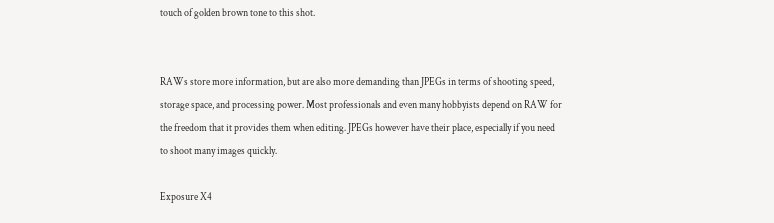touch of golden brown tone to this shot.


RAWs store more information, but are also more demanding than JPEGs in terms of shooting speed, storage space, and processing power. Most professionals and even many hobbyists depend on RAW for the freedom that it provides them when editing. JPEGs however have their place, especially if you need to shoot many images quickly.

Exposure X4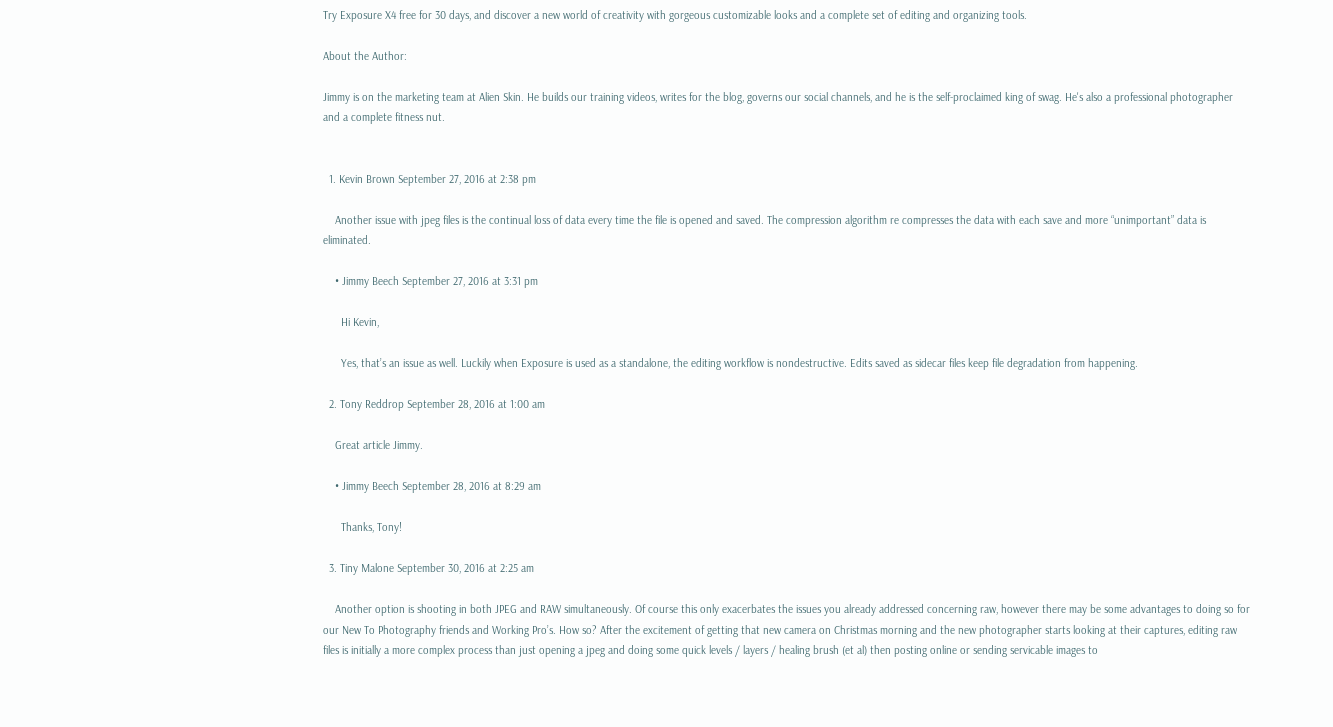Try Exposure X4 free for 30 days, and discover a new world of creativity with gorgeous customizable looks and a complete set of editing and organizing tools.

About the Author:

Jimmy is on the marketing team at Alien Skin. He builds our training videos, writes for the blog, governs our social channels, and he is the self-proclaimed king of swag. He's also a professional photographer and a complete fitness nut.


  1. Kevin Brown September 27, 2016 at 2:38 pm

    Another issue with jpeg files is the continual loss of data every time the file is opened and saved. The compression algorithm re compresses the data with each save and more “unimportant” data is eliminated.

    • Jimmy Beech September 27, 2016 at 3:31 pm

      Hi Kevin,

      Yes, that’s an issue as well. Luckily when Exposure is used as a standalone, the editing workflow is nondestructive. Edits saved as sidecar files keep file degradation from happening.

  2. Tony Reddrop September 28, 2016 at 1:00 am

    Great article Jimmy.

    • Jimmy Beech September 28, 2016 at 8:29 am

      Thanks, Tony!

  3. Tiny Malone September 30, 2016 at 2:25 am

    Another option is shooting in both JPEG and RAW simultaneously. Of course this only exacerbates the issues you already addressed concerning raw, however there may be some advantages to doing so for our New To Photography friends and Working Pro’s. How so? After the excitement of getting that new camera on Christmas morning and the new photographer starts looking at their captures, editing raw files is initially a more complex process than just opening a jpeg and doing some quick levels / layers / healing brush (et al) then posting online or sending servicable images to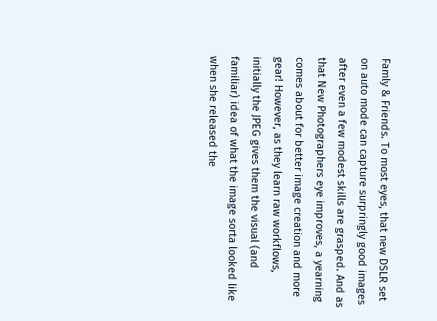Famly & Friends. To most eyes, that new DSLR set on auto mode can capture surpringly good images after even a few modest skills are grasped. And as that New Photographers eye improves, a yearning comes about for better image creation and more gear! However, as they learn raw workflows, initially the JPEG gives them the visual (and familiar) idea of what the image sorta looked like when she released the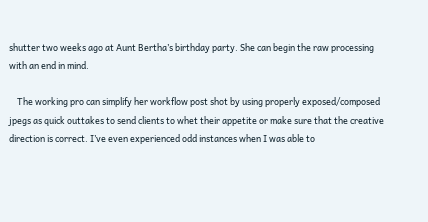shutter two weeks ago at Aunt Bertha’s birthday party. She can begin the raw processing with an end in mind.

    The working pro can simplify her workflow post shot by using properly exposed/composed jpegs as quick outtakes to send clients to whet their appetite or make sure that the creative direction is correct. I’ve even experienced odd instances when I was able to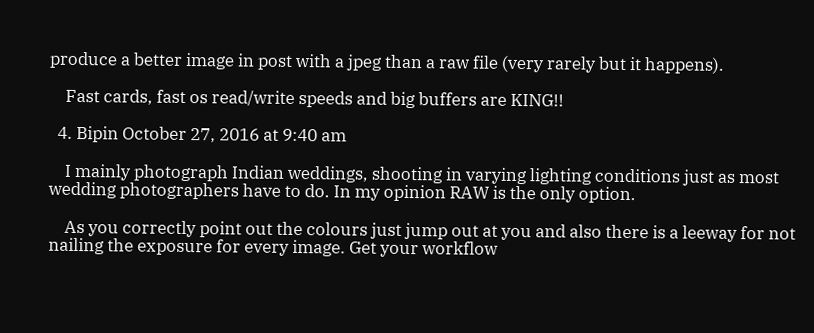produce a better image in post with a jpeg than a raw file (very rarely but it happens).

    Fast cards, fast os read/write speeds and big buffers are KING!!

  4. Bipin October 27, 2016 at 9:40 am

    I mainly photograph Indian weddings, shooting in varying lighting conditions just as most wedding photographers have to do. In my opinion RAW is the only option.

    As you correctly point out the colours just jump out at you and also there is a leeway for not nailing the exposure for every image. Get your workflow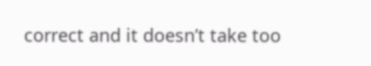correct and it doesn’t take too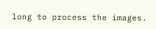long to process the images.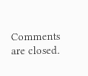Comments are closed.